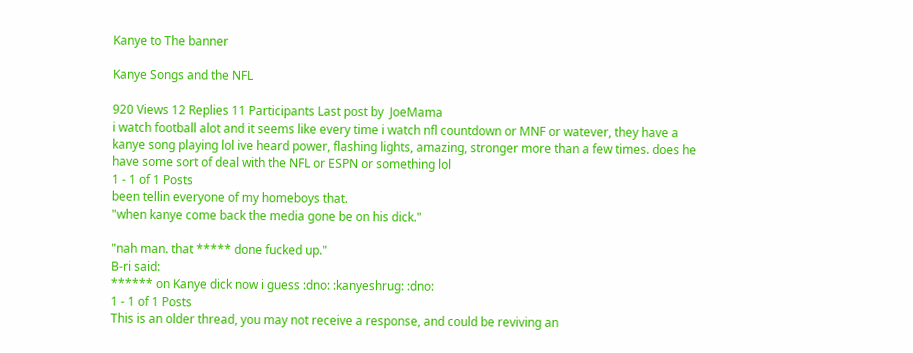Kanye to The banner

Kanye Songs and the NFL

920 Views 12 Replies 11 Participants Last post by  JoeMama
i watch football alot and it seems like every time i watch nfl countdown or MNF or watever, they have a kanye song playing lol ive heard power, flashing lights, amazing, stronger more than a few times. does he have some sort of deal with the NFL or ESPN or something lol
1 - 1 of 1 Posts
been tellin everyone of my homeboys that.
"when kanye come back the media gone be on his dick."

"nah man. that ***** done fucked up."
B-ri said:
****** on Kanye dick now i guess :dno: :kanyeshrug: :dno:
1 - 1 of 1 Posts
This is an older thread, you may not receive a response, and could be reviving an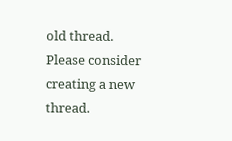old thread. Please consider creating a new thread.